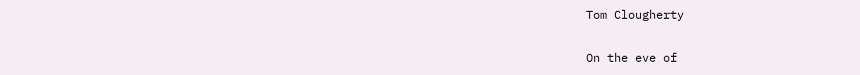Tom Clougherty

On the eve of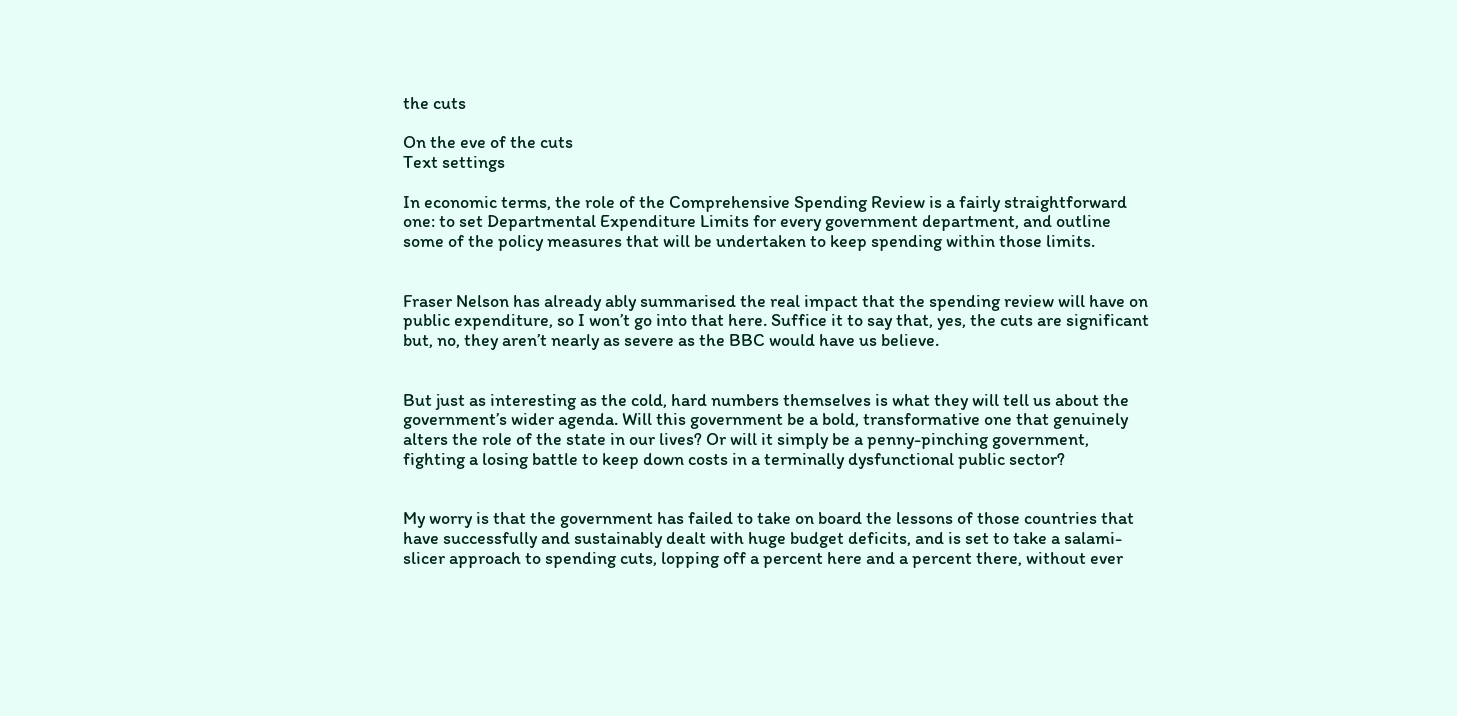the cuts

On the eve of the cuts
Text settings

In economic terms, the role of the Comprehensive Spending Review is a fairly straightforward one: to set Departmental Expenditure Limits for every government department, and outline some of the policy measures that will be undertaken to keep spending within those limits.


Fraser Nelson has already ably summarised the real impact that the spending review will have on public expenditure, so I won’t go into that here. Suffice it to say that, yes, the cuts are significant but, no, they aren’t nearly as severe as the BBC would have us believe.


But just as interesting as the cold, hard numbers themselves is what they will tell us about the government’s wider agenda. Will this government be a bold, transformative one that genuinely alters the role of the state in our lives? Or will it simply be a penny-pinching government, fighting a losing battle to keep down costs in a terminally dysfunctional public sector?


My worry is that the government has failed to take on board the lessons of those countries that have successfully and sustainably dealt with huge budget deficits, and is set to take a salami-slicer approach to spending cuts, lopping off a percent here and a percent there, without ever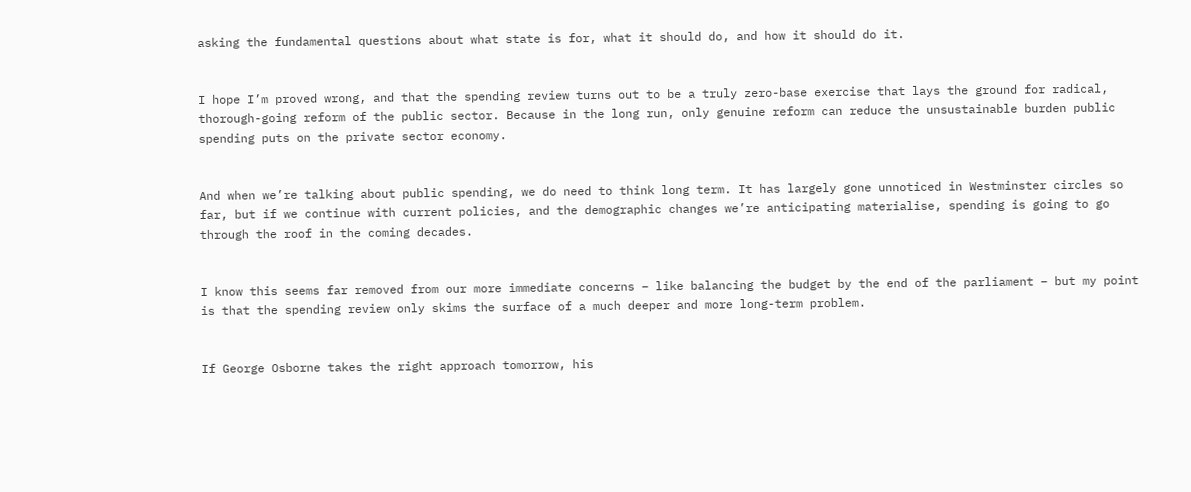asking the fundamental questions about what state is for, what it should do, and how it should do it.


I hope I’m proved wrong, and that the spending review turns out to be a truly zero-base exercise that lays the ground for radical, thorough-going reform of the public sector. Because in the long run, only genuine reform can reduce the unsustainable burden public spending puts on the private sector economy.


And when we’re talking about public spending, we do need to think long term. It has largely gone unnoticed in Westminster circles so far, but if we continue with current policies, and the demographic changes we’re anticipating materialise, spending is going to go through the roof in the coming decades.


I know this seems far removed from our more immediate concerns – like balancing the budget by the end of the parliament – but my point is that the spending review only skims the surface of a much deeper and more long-term problem.


If George Osborne takes the right approach tomorrow, his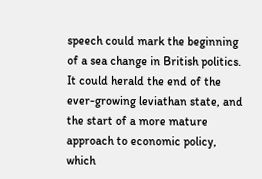speech could mark the beginning of a sea change in British politics. It could herald the end of the ever-growing leviathan state, and the start of a more mature approach to economic policy, which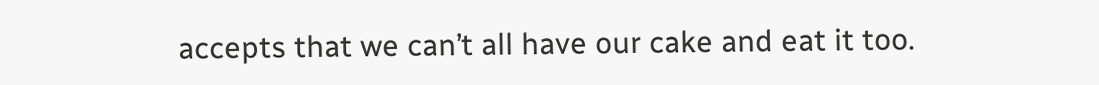accepts that we can’t all have our cake and eat it too.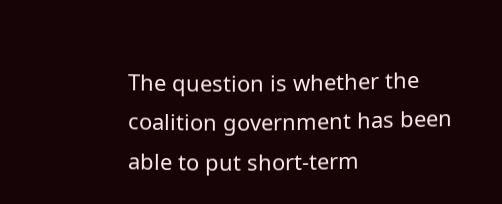The question is whether the coalition government has been able to put short-term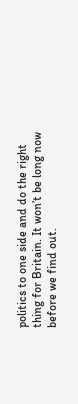politics to one side and do the right thing for Britain. It won’t be long now before we find out.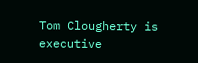Tom Clougherty is executive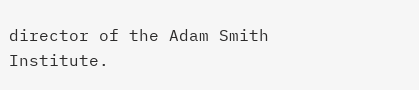director of the Adam Smith Institute.